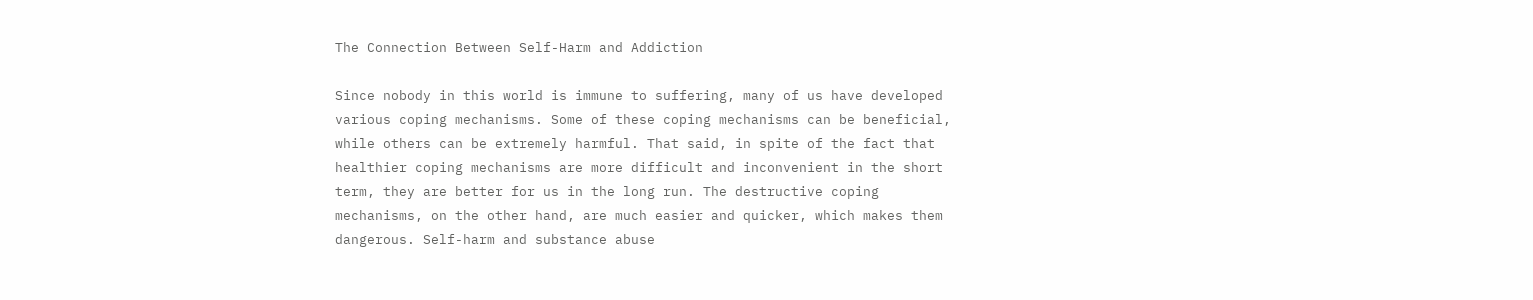The Connection Between Self-Harm and Addiction

Since nobody in this world is immune to suffering, many of us have developed various coping mechanisms. Some of these coping mechanisms can be beneficial, while others can be extremely harmful. That said, in spite of the fact that healthier coping mechanisms are more difficult and inconvenient in the short term, they are better for us in the long run. The destructive coping mechanisms, on the other hand, are much easier and quicker, which makes them dangerous. Self-harm and substance abuse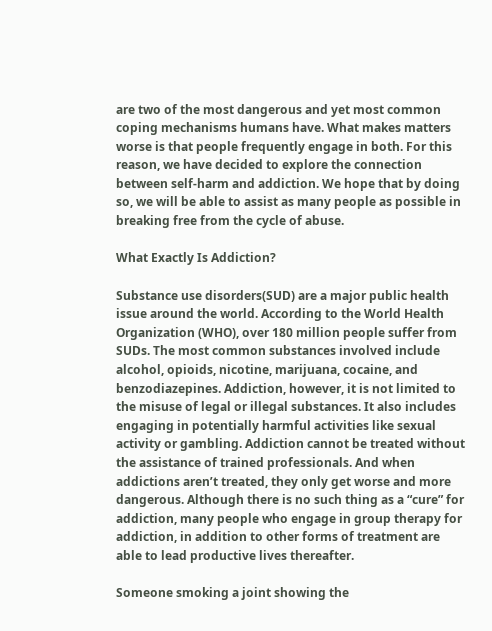are two of the most dangerous and yet most common coping mechanisms humans have. What makes matters worse is that people frequently engage in both. For this reason, we have decided to explore the connection between self-harm and addiction. We hope that by doing so, we will be able to assist as many people as possible in breaking free from the cycle of abuse.

What Exactly Is Addiction?

Substance use disorders(SUD) are a major public health issue around the world. According to the World Health Organization (WHO), over 180 million people suffer from SUDs. The most common substances involved include alcohol, opioids, nicotine, marijuana, cocaine, and benzodiazepines. Addiction, however, it is not limited to the misuse of legal or illegal substances. It also includes engaging in potentially harmful activities like sexual activity or gambling. Addiction cannot be treated without the assistance of trained professionals. And when addictions aren’t treated, they only get worse and more dangerous. Although there is no such thing as a “cure” for addiction, many people who engage in group therapy for addiction, in addition to other forms of treatment are able to lead productive lives thereafter.

Someone smoking a joint showing the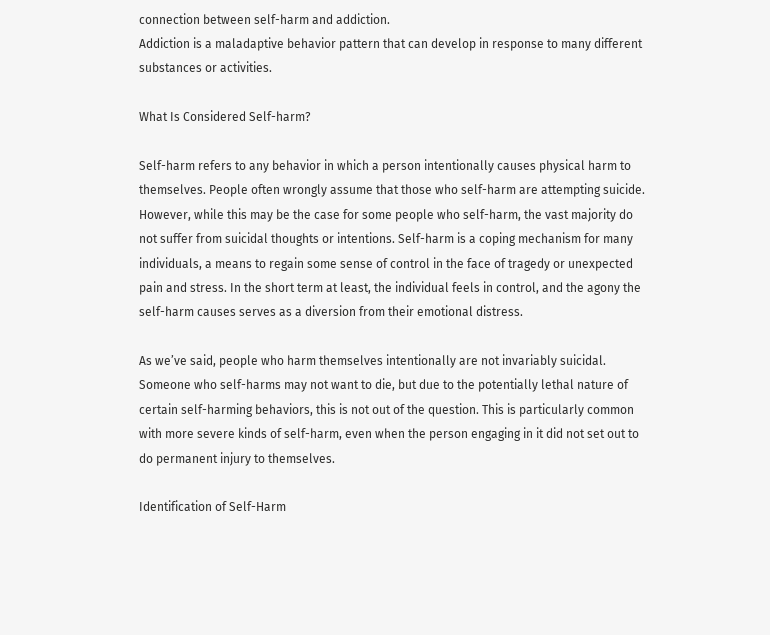connection between self-harm and addiction.
Addiction is a maladaptive behavior pattern that can develop in response to many different substances or activities.

What Is Considered Self-harm?

Self-harm refers to any behavior in which a person intentionally causes physical harm to themselves. People often wrongly assume that those who self-harm are attempting suicide. However, while this may be the case for some people who self-harm, the vast majority do not suffer from suicidal thoughts or intentions. Self-harm is a coping mechanism for many individuals, a means to regain some sense of control in the face of tragedy or unexpected pain and stress. In the short term at least, the individual feels in control, and the agony the self-harm causes serves as a diversion from their emotional distress.

As we’ve said, people who harm themselves intentionally are not invariably suicidal. Someone who self-harms may not want to die, but due to the potentially lethal nature of certain self-harming behaviors, this is not out of the question. This is particularly common with more severe kinds of self-harm, even when the person engaging in it did not set out to do permanent injury to themselves.

Identification of Self-Harm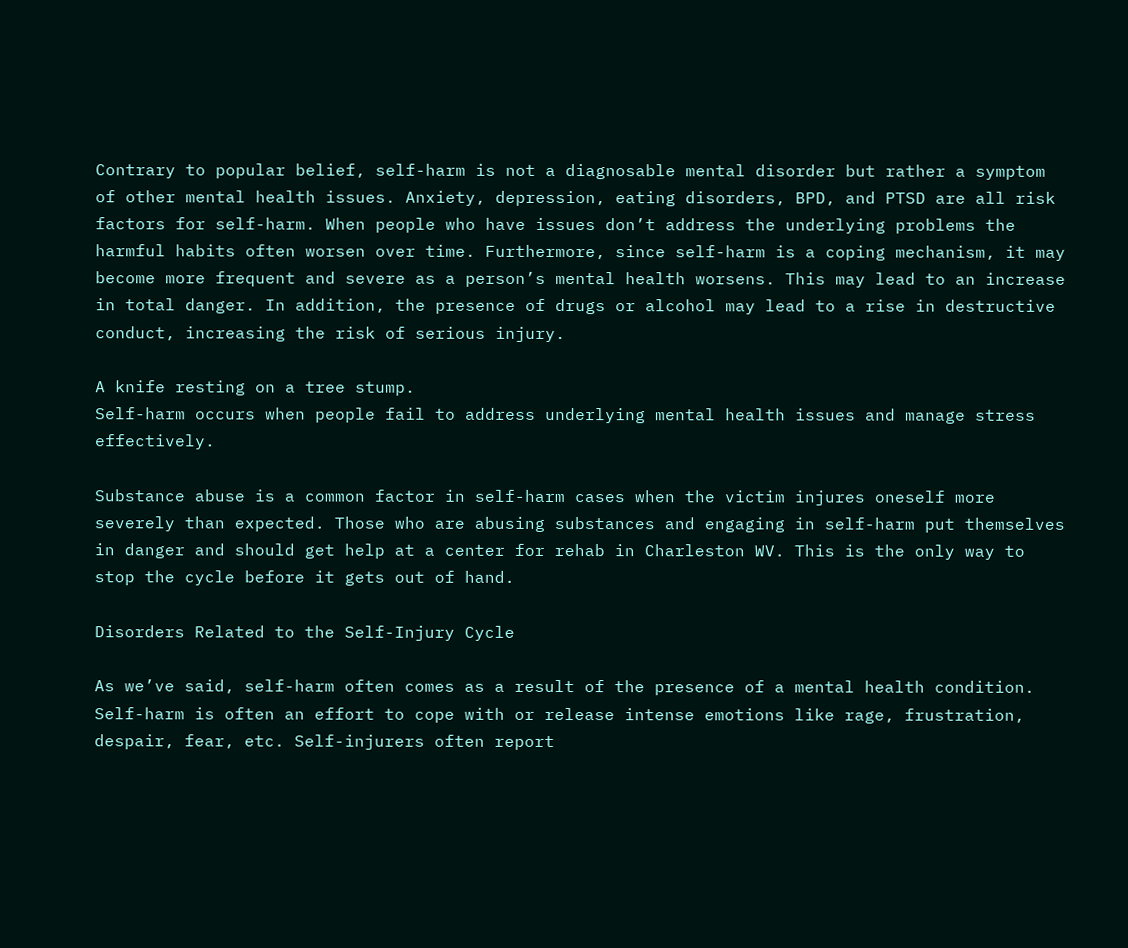Contrary to popular belief, self-harm is not a diagnosable mental disorder but rather a symptom of other mental health issues. Anxiety, depression, eating disorders, BPD, and PTSD are all risk factors for self-harm. When people who have issues don’t address the underlying problems the harmful habits often worsen over time. Furthermore, since self-harm is a coping mechanism, it may become more frequent and severe as a person’s mental health worsens. This may lead to an increase in total danger. In addition, the presence of drugs or alcohol may lead to a rise in destructive conduct, increasing the risk of serious injury.

A knife resting on a tree stump.
Self-harm occurs when people fail to address underlying mental health issues and manage stress effectively.

Substance abuse is a common factor in self-harm cases when the victim injures oneself more severely than expected. Those who are abusing substances and engaging in self-harm put themselves in danger and should get help at a center for rehab in Charleston WV. This is the only way to stop the cycle before it gets out of hand.

Disorders Related to the Self-Injury Cycle

As we’ve said, self-harm often comes as a result of the presence of a mental health condition. Self-harm is often an effort to cope with or release intense emotions like rage, frustration, despair, fear, etc. Self-injurers often report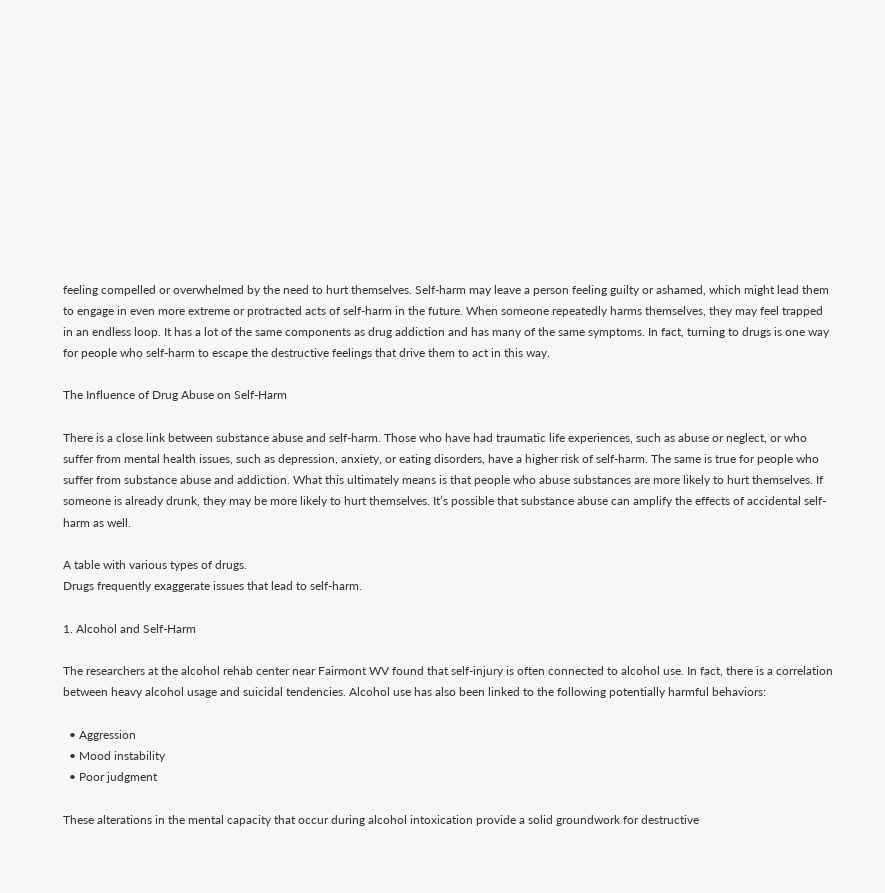feeling compelled or overwhelmed by the need to hurt themselves. Self-harm may leave a person feeling guilty or ashamed, which might lead them to engage in even more extreme or protracted acts of self-harm in the future. When someone repeatedly harms themselves, they may feel trapped in an endless loop. It has a lot of the same components as drug addiction and has many of the same symptoms. In fact, turning to drugs is one way for people who self-harm to escape the destructive feelings that drive them to act in this way.

The Influence of Drug Abuse on Self-Harm

There is a close link between substance abuse and self-harm. Those who have had traumatic life experiences, such as abuse or neglect, or who suffer from mental health issues, such as depression, anxiety, or eating disorders, have a higher risk of self-harm. The same is true for people who suffer from substance abuse and addiction. What this ultimately means is that people who abuse substances are more likely to hurt themselves. If someone is already drunk, they may be more likely to hurt themselves. It’s possible that substance abuse can amplify the effects of accidental self-harm as well.

A table with various types of drugs.
Drugs frequently exaggerate issues that lead to self-harm.

1. Alcohol and Self-Harm

The researchers at the alcohol rehab center near Fairmont WV found that self-injury is often connected to alcohol use. In fact, there is a correlation between heavy alcohol usage and suicidal tendencies. Alcohol use has also been linked to the following potentially harmful behaviors:

  • Aggression
  • Mood instability
  • Poor judgment

These alterations in the mental capacity that occur during alcohol intoxication provide a solid groundwork for destructive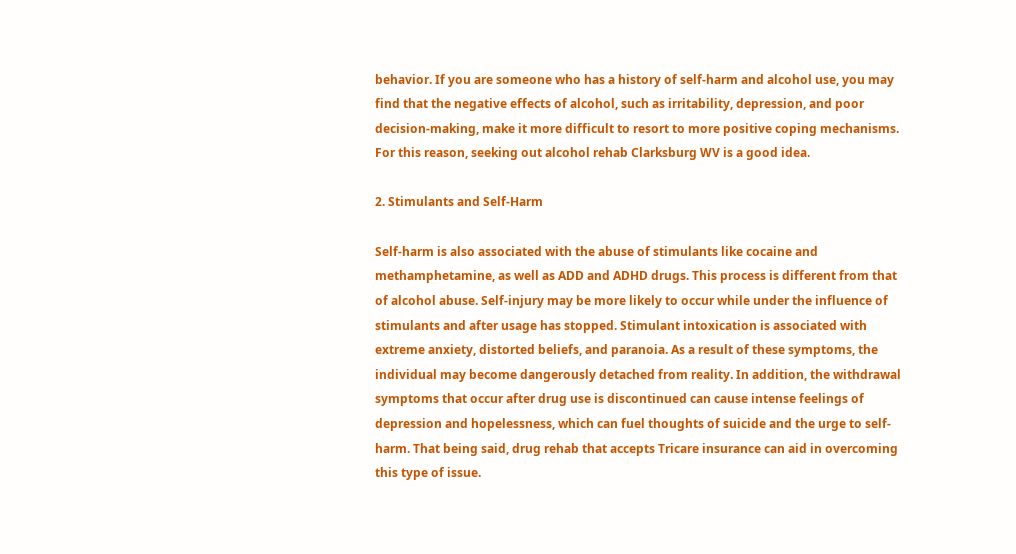behavior. If you are someone who has a history of self-harm and alcohol use, you may find that the negative effects of alcohol, such as irritability, depression, and poor decision-making, make it more difficult to resort to more positive coping mechanisms. For this reason, seeking out alcohol rehab Clarksburg WV is a good idea.

2. Stimulants and Self-Harm

Self-harm is also associated with the abuse of stimulants like cocaine and methamphetamine, as well as ADD and ADHD drugs. This process is different from that of alcohol abuse. Self-injury may be more likely to occur while under the influence of stimulants and after usage has stopped. Stimulant intoxication is associated with extreme anxiety, distorted beliefs, and paranoia. As a result of these symptoms, the individual may become dangerously detached from reality. In addition, the withdrawal symptoms that occur after drug use is discontinued can cause intense feelings of depression and hopelessness, which can fuel thoughts of suicide and the urge to self-harm. That being said, drug rehab that accepts Tricare insurance can aid in overcoming this type of issue.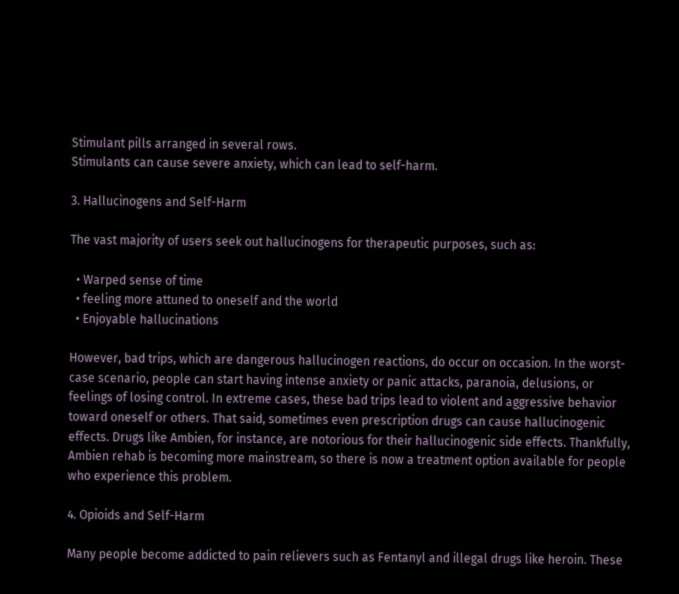Stimulant pills arranged in several rows.
Stimulants can cause severe anxiety, which can lead to self-harm.

3. Hallucinogens and Self-Harm

The vast majority of users seek out hallucinogens for therapeutic purposes, such as:

  • Warped sense of time
  • feeling more attuned to oneself and the world
  • Enjoyable hallucinations

However, bad trips, which are dangerous hallucinogen reactions, do occur on occasion. In the worst-case scenario, people can start having intense anxiety or panic attacks, paranoia, delusions, or feelings of losing control. In extreme cases, these bad trips lead to violent and aggressive behavior toward oneself or others. That said, sometimes even prescription drugs can cause hallucinogenic effects. Drugs like Ambien, for instance, are notorious for their hallucinogenic side effects. Thankfully, Ambien rehab is becoming more mainstream, so there is now a treatment option available for people who experience this problem.

4. Opioids and Self-Harm

Many people become addicted to pain relievers such as Fentanyl and illegal drugs like heroin. These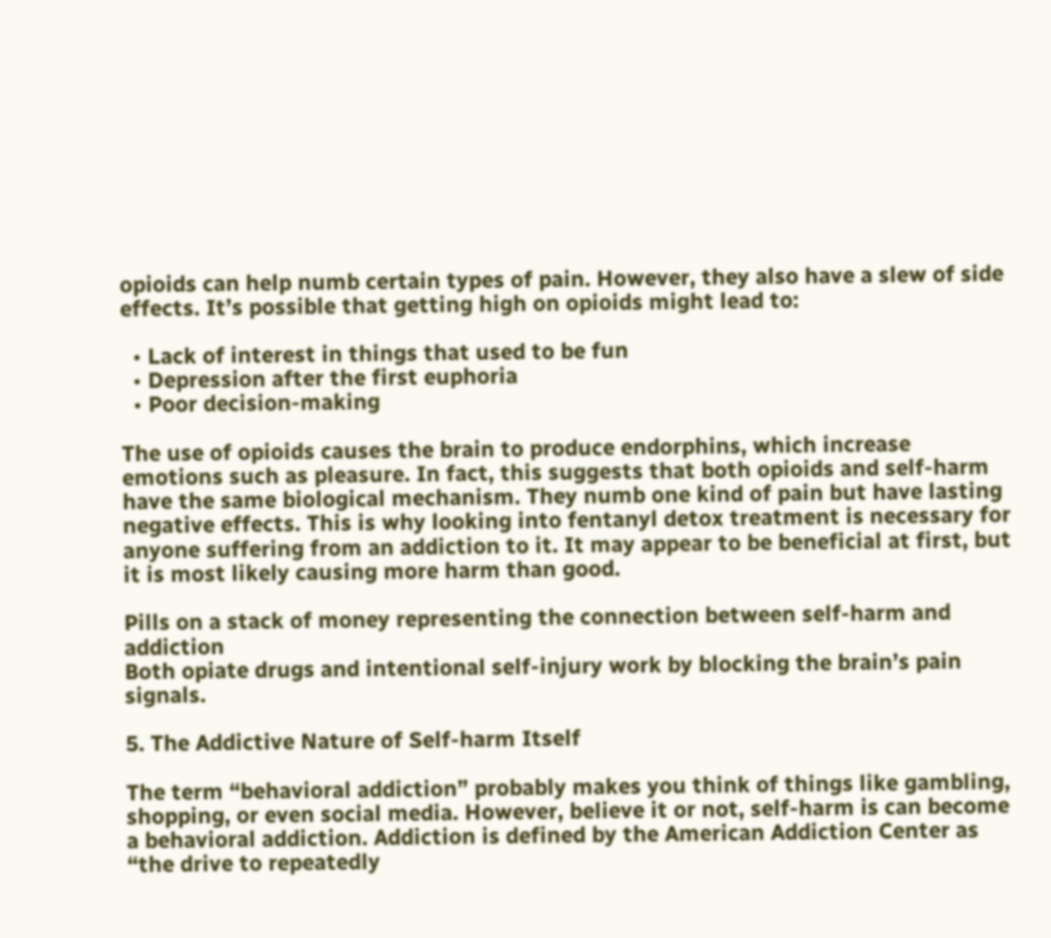opioids can help numb certain types of pain. However, they also have a slew of side effects. It’s possible that getting high on opioids might lead to:

  • Lack of interest in things that used to be fun
  • Depression after the first euphoria
  • Poor decision-making

The use of opioids causes the brain to produce endorphins, which increase emotions such as pleasure. In fact, this suggests that both opioids and self-harm have the same biological mechanism. They numb one kind of pain but have lasting negative effects. This is why looking into fentanyl detox treatment is necessary for anyone suffering from an addiction to it. It may appear to be beneficial at first, but it is most likely causing more harm than good.

Pills on a stack of money representing the connection between self-harm and addiction
Both opiate drugs and intentional self-injury work by blocking the brain’s pain signals.

5. The Addictive Nature of Self-harm Itself

The term “behavioral addiction” probably makes you think of things like gambling, shopping, or even social media. However, believe it or not, self-harm is can become a behavioral addiction. Addiction is defined by the American Addiction Center as “the drive to repeatedly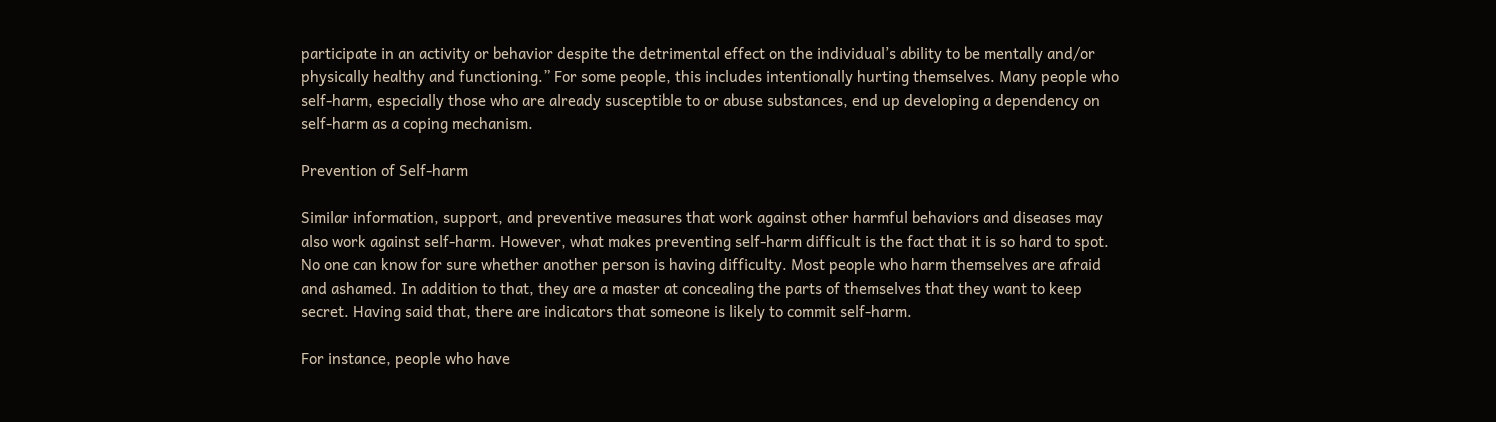participate in an activity or behavior despite the detrimental effect on the individual’s ability to be mentally and/or physically healthy and functioning.” For some people, this includes intentionally hurting themselves. Many people who self-harm, especially those who are already susceptible to or abuse substances, end up developing a dependency on self-harm as a coping mechanism.

Prevention of Self-harm

Similar information, support, and preventive measures that work against other harmful behaviors and diseases may also work against self-harm. However, what makes preventing self-harm difficult is the fact that it is so hard to spot. No one can know for sure whether another person is having difficulty. Most people who harm themselves are afraid and ashamed. In addition to that, they are a master at concealing the parts of themselves that they want to keep secret. Having said that, there are indicators that someone is likely to commit self-harm.

For instance, people who have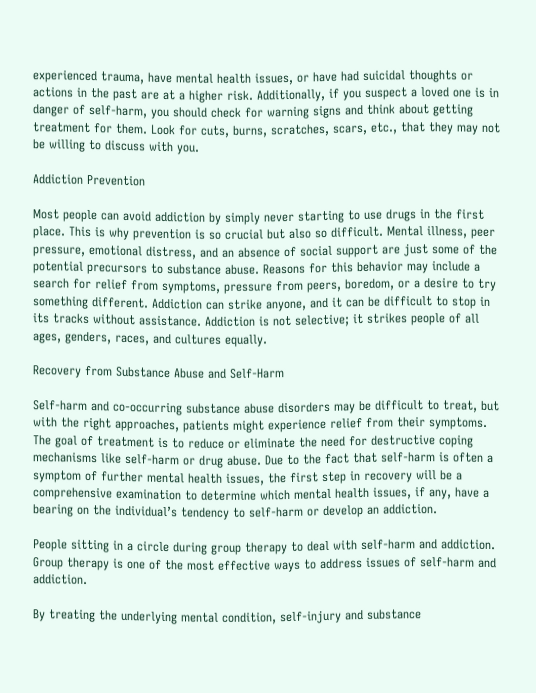experienced trauma, have mental health issues, or have had suicidal thoughts or actions in the past are at a higher risk. Additionally, if you suspect a loved one is in danger of self-harm, you should check for warning signs and think about getting treatment for them. Look for cuts, burns, scratches, scars, etc., that they may not be willing to discuss with you.

Addiction Prevention

Most people can avoid addiction by simply never starting to use drugs in the first place. This is why prevention is so crucial but also so difficult. Mental illness, peer pressure, emotional distress, and an absence of social support are just some of the potential precursors to substance abuse. Reasons for this behavior may include a search for relief from symptoms, pressure from peers, boredom, or a desire to try something different. Addiction can strike anyone, and it can be difficult to stop in its tracks without assistance. Addiction is not selective; it strikes people of all ages, genders, races, and cultures equally.

Recovery from Substance Abuse and Self-Harm

Self-harm and co-occurring substance abuse disorders may be difficult to treat, but with the right approaches, patients might experience relief from their symptoms. The goal of treatment is to reduce or eliminate the need for destructive coping mechanisms like self-harm or drug abuse. Due to the fact that self-harm is often a symptom of further mental health issues, the first step in recovery will be a comprehensive examination to determine which mental health issues, if any, have a bearing on the individual’s tendency to self-harm or develop an addiction.

People sitting in a circle during group therapy to deal with self-harm and addiction.
Group therapy is one of the most effective ways to address issues of self-harm and addiction.

By treating the underlying mental condition, self-injury and substance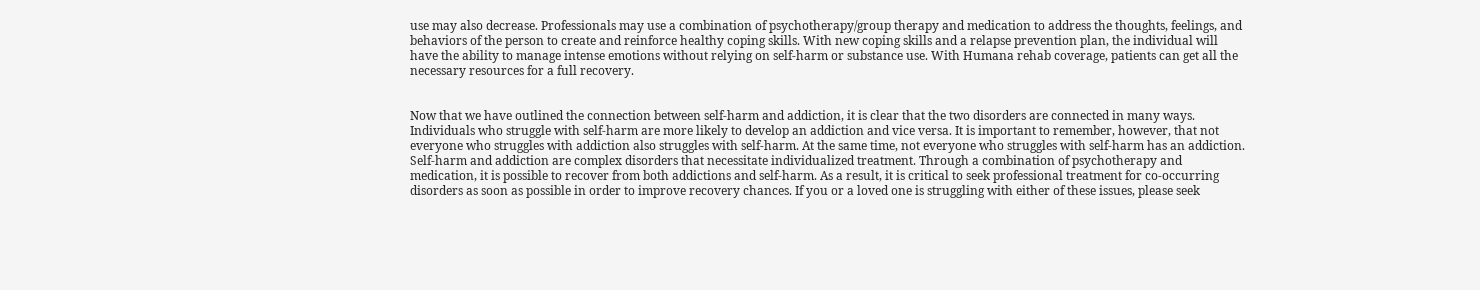use may also decrease. Professionals may use a combination of psychotherapy/group therapy and medication to address the thoughts, feelings, and behaviors of the person to create and reinforce healthy coping skills. With new coping skills and a relapse prevention plan, the individual will have the ability to manage intense emotions without relying on self-harm or substance use. With Humana rehab coverage, patients can get all the necessary resources for a full recovery.


Now that we have outlined the connection between self-harm and addiction, it is clear that the two disorders are connected in many ways. Individuals who struggle with self-harm are more likely to develop an addiction and vice versa. It is important to remember, however, that not everyone who struggles with addiction also struggles with self-harm. At the same time, not everyone who struggles with self-harm has an addiction. Self-harm and addiction are complex disorders that necessitate individualized treatment. Through a combination of psychotherapy and medication, it is possible to recover from both addictions and self-harm. As a result, it is critical to seek professional treatment for co-occurring disorders as soon as possible in order to improve recovery chances. If you or a loved one is struggling with either of these issues, please seek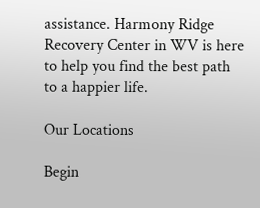assistance. Harmony Ridge Recovery Center in WV is here to help you find the best path to a happier life.

Our Locations

Begin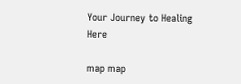Your Journey to Healing Here

map map